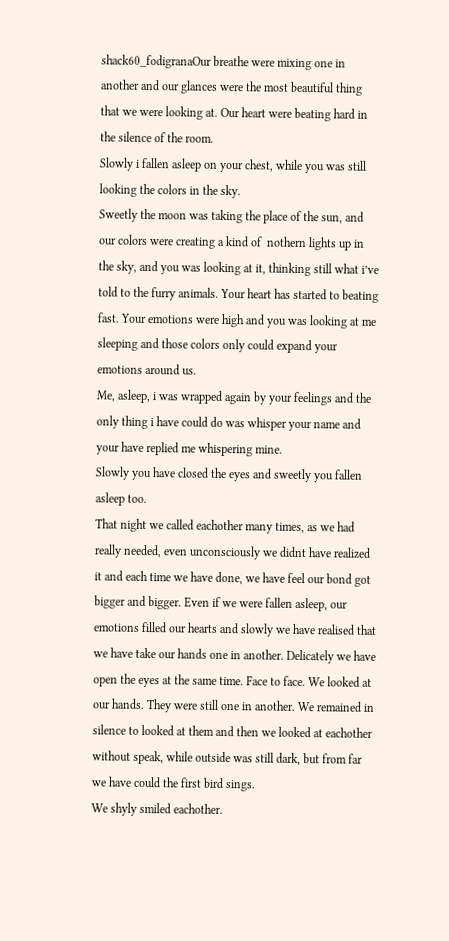shack60_fodigranaOur breathe were mixing one in another and our glances were the most beautiful thing that we were looking at. Our heart were beating hard in the silence of the room.
Slowly i fallen asleep on your chest, while you was still looking the colors in the sky.
Sweetly the moon was taking the place of the sun, and our colors were creating a kind of  nothern lights up in the sky, and you was looking at it, thinking still what i’ve told to the furry animals. Your heart has started to beating fast. Your emotions were high and you was looking at me sleeping and those colors only could expand your emotions around us.
Me, asleep, i was wrapped again by your feelings and the only thing i have could do was whisper your name and your have replied me whispering mine.
Slowly you have closed the eyes and sweetly you fallen asleep too.
That night we called eachother many times, as we had really needed, even unconsciously we didnt have realized it and each time we have done, we have feel our bond got bigger and bigger. Even if we were fallen asleep, our emotions filled our hearts and slowly we have realised that we have take our hands one in another. Delicately we have open the eyes at the same time. Face to face. We looked at our hands. They were still one in another. We remained in silence to looked at them and then we looked at eachother without speak, while outside was still dark, but from far we have could the first bird sings.
We shyly smiled eachother.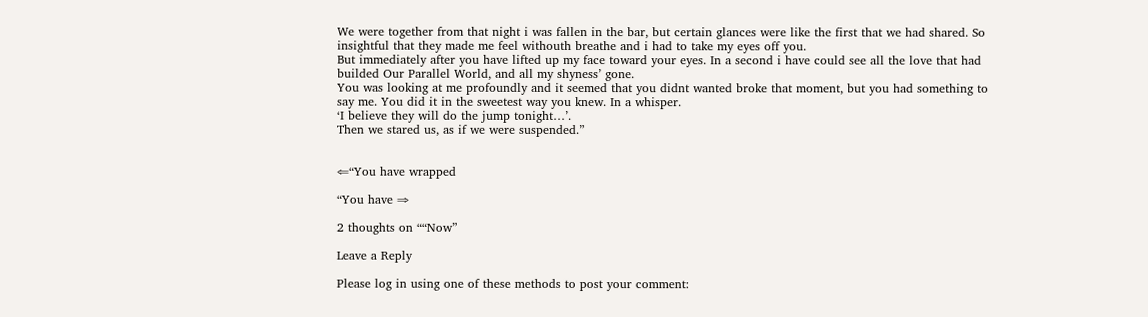We were together from that night i was fallen in the bar, but certain glances were like the first that we had shared. So insightful that they made me feel withouth breathe and i had to take my eyes off you.
But immediately after you have lifted up my face toward your eyes. In a second i have could see all the love that had builded Our Parallel World, and all my shyness’ gone.
You was looking at me profoundly and it seemed that you didnt wanted broke that moment, but you had something to say me. You did it in the sweetest way you knew. In a whisper.
‘I believe they will do the jump tonight…’.
Then we stared us, as if we were suspended.”


⇐“You have wrapped

“You have ⇒

2 thoughts on ““Now”

Leave a Reply

Please log in using one of these methods to post your comment: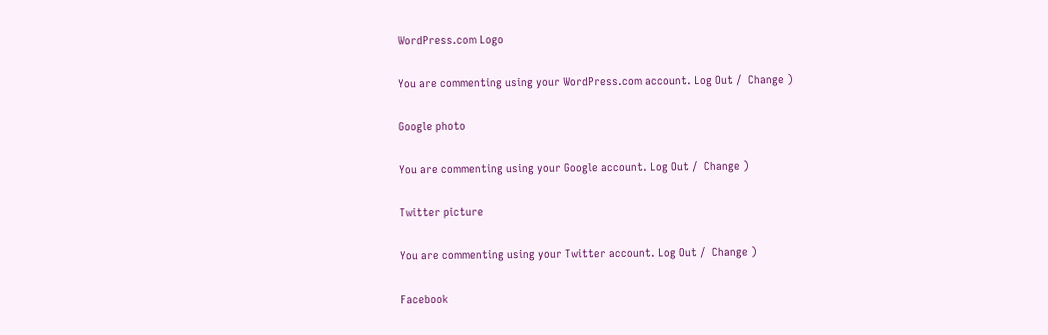WordPress.com Logo

You are commenting using your WordPress.com account. Log Out /  Change )

Google photo

You are commenting using your Google account. Log Out /  Change )

Twitter picture

You are commenting using your Twitter account. Log Out /  Change )

Facebook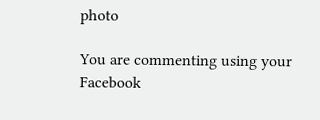photo

You are commenting using your Facebook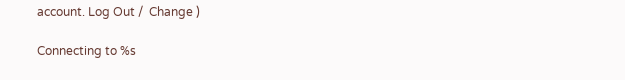account. Log Out /  Change )

Connecting to %s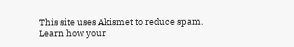This site uses Akismet to reduce spam. Learn how your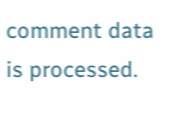comment data is processed.